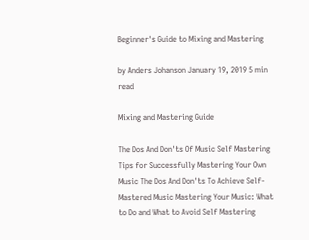Beginner's Guide to Mixing and Mastering

by Anders Johanson January 19, 2019 5 min read

Mixing and Mastering Guide

The Dos And Don'ts Of Music Self Mastering Tips for Successfully Mastering Your Own Music The Dos And Don'ts To Achieve Self-Mastered Music Mastering Your Music: What to Do and What to Avoid Self Mastering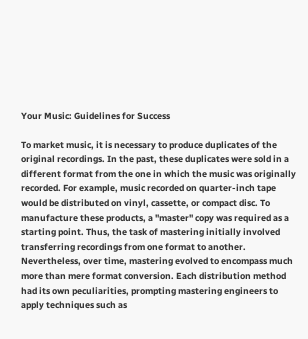Your Music: Guidelines for Success

To market music, it is necessary to produce duplicates of the original recordings. In the past, these duplicates were sold in a different format from the one in which the music was originally recorded. For example, music recorded on quarter-inch tape would be distributed on vinyl, cassette, or compact disc. To manufacture these products, a "master" copy was required as a starting point. Thus, the task of mastering initially involved transferring recordings from one format to another. Nevertheless, over time, mastering evolved to encompass much more than mere format conversion. Each distribution method had its own peculiarities, prompting mastering engineers to apply techniques such as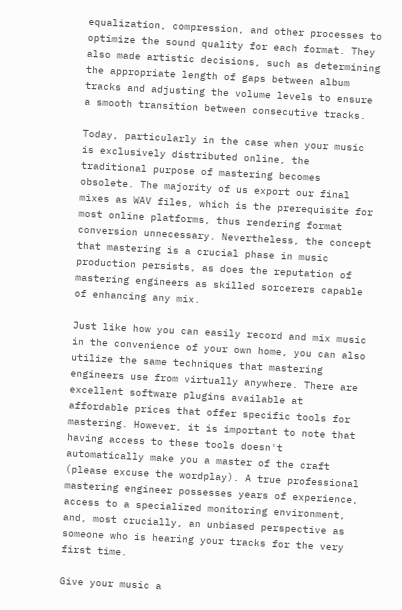equalization, compression, and other processes to optimize the sound quality for each format. They also made artistic decisions, such as determining the appropriate length of gaps between album tracks and adjusting the volume levels to ensure a smooth transition between consecutive tracks.

Today, particularly in the case when your music is exclusively distributed online, the traditional purpose of mastering becomes obsolete. The majority of us export our final mixes as WAV files, which is the prerequisite for most online platforms, thus rendering format conversion unnecessary. Nevertheless, the concept that mastering is a crucial phase in music production persists, as does the reputation of mastering engineers as skilled sorcerers capable of enhancing any mix.

Just like how you can easily record and mix music in the convenience of your own home, you can also utilize the same techniques that mastering engineers use from virtually anywhere. There are excellent software plugins available at affordable prices that offer specific tools for mastering. However, it is important to note that having access to these tools doesn't automatically make you a master of the craft (please excuse the wordplay). A true professional mastering engineer possesses years of experience, access to a specialized monitoring environment, and, most crucially, an unbiased perspective as someone who is hearing your tracks for the very first time.

Give your music a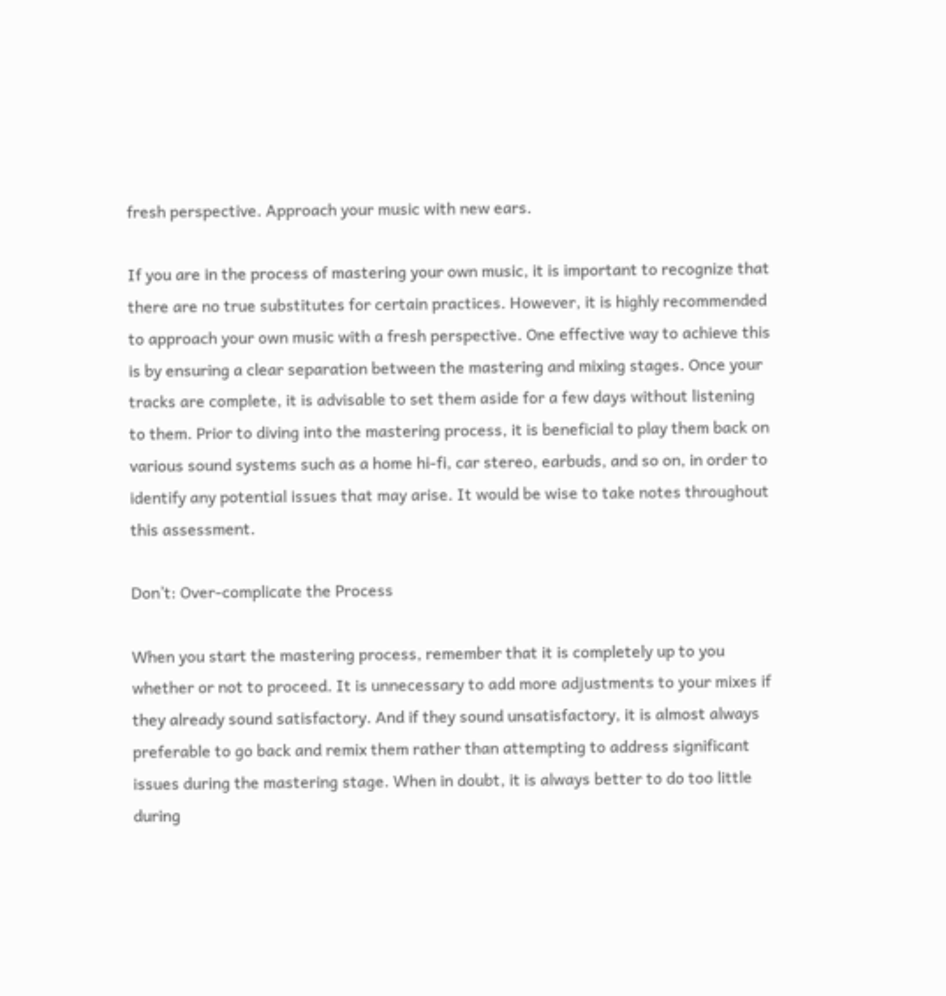fresh perspective. Approach your music with new ears.

If you are in the process of mastering your own music, it is important to recognize that there are no true substitutes for certain practices. However, it is highly recommended to approach your own music with a fresh perspective. One effective way to achieve this is by ensuring a clear separation between the mastering and mixing stages. Once your tracks are complete, it is advisable to set them aside for a few days without listening to them. Prior to diving into the mastering process, it is beneficial to play them back on various sound systems such as a home hi-fi, car stereo, earbuds, and so on, in order to identify any potential issues that may arise. It would be wise to take notes throughout this assessment.

Don’t: Over-complicate the Process

When you start the mastering process, remember that it is completely up to you whether or not to proceed. It is unnecessary to add more adjustments to your mixes if they already sound satisfactory. And if they sound unsatisfactory, it is almost always preferable to go back and remix them rather than attempting to address significant issues during the mastering stage. When in doubt, it is always better to do too little during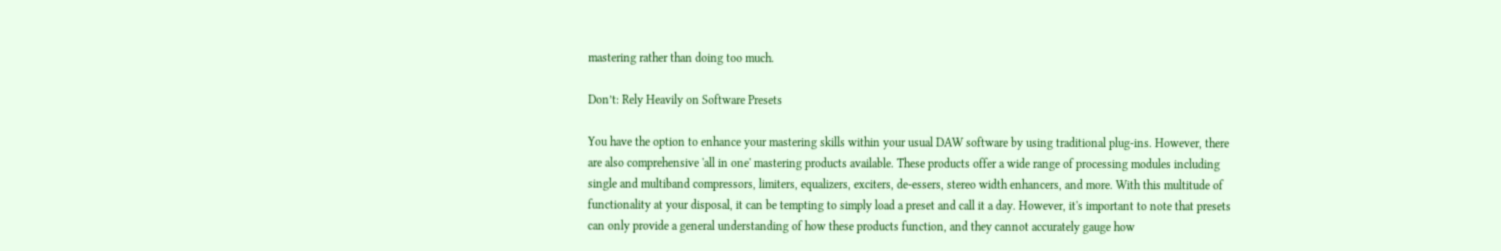mastering rather than doing too much.

Don’t: Rely Heavily on Software Presets

You have the option to enhance your mastering skills within your usual DAW software by using traditional plug-ins. However, there are also comprehensive 'all in one' mastering products available. These products offer a wide range of processing modules including single and multiband compressors, limiters, equalizers, exciters, de-essers, stereo width enhancers, and more. With this multitude of functionality at your disposal, it can be tempting to simply load a preset and call it a day. However, it's important to note that presets can only provide a general understanding of how these products function, and they cannot accurately gauge how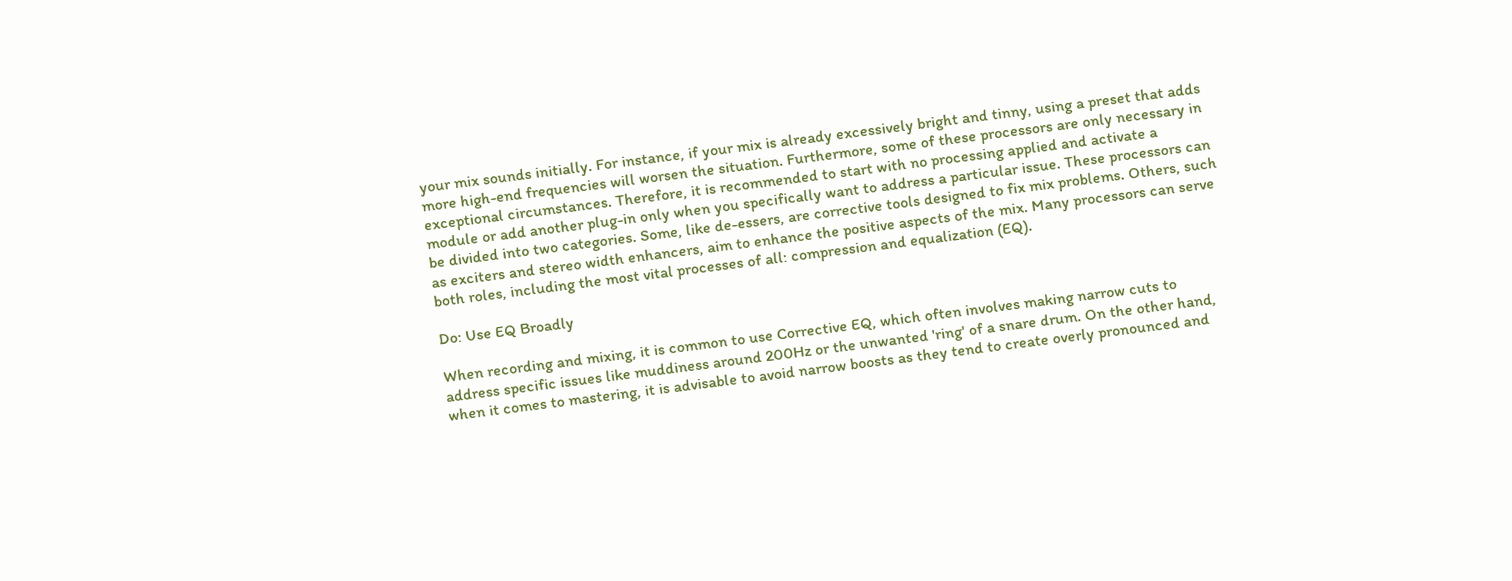your mix sounds initially. For instance, if your mix is already excessively bright and tinny, using a preset that adds more high-end frequencies will worsen the situation. Furthermore, some of these processors are only necessary in exceptional circumstances. Therefore, it is recommended to start with no processing applied and activate a module or add another plug-in only when you specifically want to address a particular issue. These processors can be divided into two categories. Some, like de-essers, are corrective tools designed to fix mix problems. Others, such as exciters and stereo width enhancers, aim to enhance the positive aspects of the mix. Many processors can serve both roles, including the most vital processes of all: compression and equalization (EQ).

Do: Use EQ Broadly

When recording and mixing, it is common to use Corrective EQ, which often involves making narrow cuts to address specific issues like muddiness around 200Hz or the unwanted 'ring' of a snare drum. On the other hand, when it comes to mastering, it is advisable to avoid narrow boosts as they tend to create overly pronounced and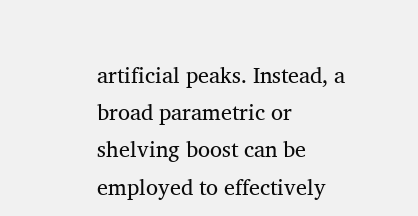artificial peaks. Instead, a broad parametric or shelving boost can be employed to effectively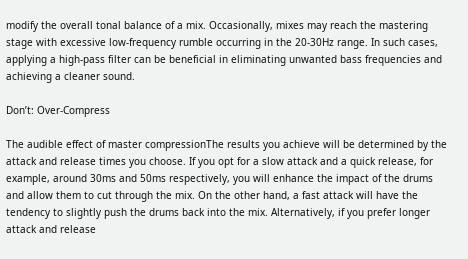modify the overall tonal balance of a mix. Occasionally, mixes may reach the mastering stage with excessive low-frequency rumble occurring in the 20-30Hz range. In such cases, applying a high-pass filter can be beneficial in eliminating unwanted bass frequencies and achieving a cleaner sound.

Don’t: Over-Compress

The audible effect of master compressionThe results you achieve will be determined by the attack and release times you choose. If you opt for a slow attack and a quick release, for example, around 30ms and 50ms respectively, you will enhance the impact of the drums and allow them to cut through the mix. On the other hand, a fast attack will have the tendency to slightly push the drums back into the mix. Alternatively, if you prefer longer attack and release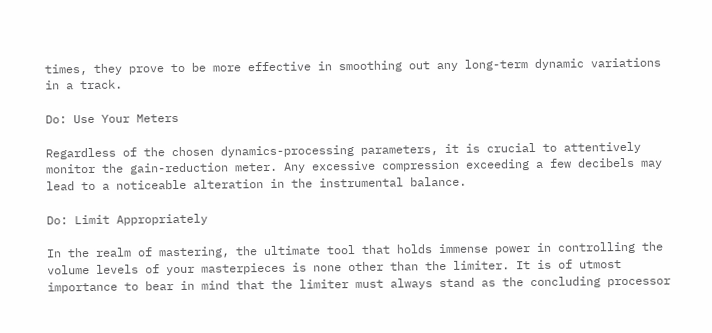times, they prove to be more effective in smoothing out any long-term dynamic variations in a track.

Do: Use Your Meters

Regardless of the chosen dynamics-processing parameters, it is crucial to attentively monitor the gain-reduction meter. Any excessive compression exceeding a few decibels may lead to a noticeable alteration in the instrumental balance.

Do: Limit Appropriately

In the realm of mastering, the ultimate tool that holds immense power in controlling the volume levels of your masterpieces is none other than the limiter. It is of utmost importance to bear in mind that the limiter must always stand as the concluding processor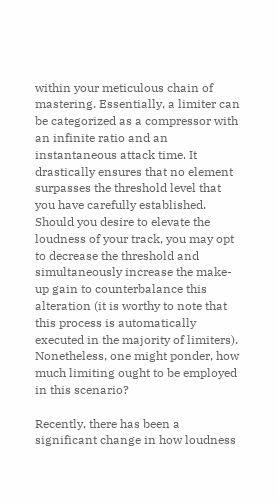within your meticulous chain of mastering. Essentially, a limiter can be categorized as a compressor with an infinite ratio and an instantaneous attack time. It drastically ensures that no element surpasses the threshold level that you have carefully established. Should you desire to elevate the loudness of your track, you may opt to decrease the threshold and simultaneously increase the make-up gain to counterbalance this alteration (it is worthy to note that this process is automatically executed in the majority of limiters). Nonetheless, one might ponder, how much limiting ought to be employed in this scenario?

Recently, there has been a significant change in how loudness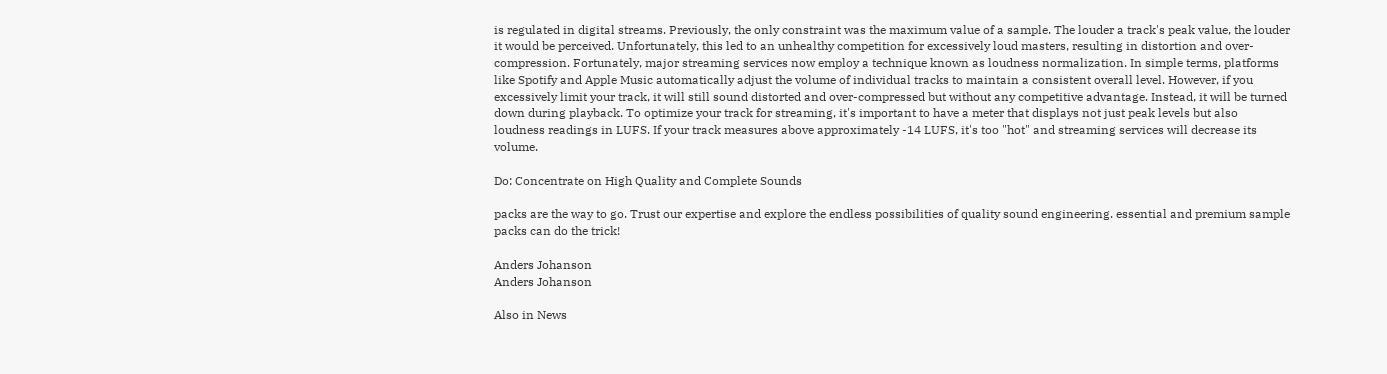is regulated in digital streams. Previously, the only constraint was the maximum value of a sample. The louder a track's peak value, the louder it would be perceived. Unfortunately, this led to an unhealthy competition for excessively loud masters, resulting in distortion and over-compression. Fortunately, major streaming services now employ a technique known as loudness normalization. In simple terms, platforms like Spotify and Apple Music automatically adjust the volume of individual tracks to maintain a consistent overall level. However, if you excessively limit your track, it will still sound distorted and over-compressed but without any competitive advantage. Instead, it will be turned down during playback. To optimize your track for streaming, it's important to have a meter that displays not just peak levels but also loudness readings in LUFS. If your track measures above approximately -14 LUFS, it's too "hot" and streaming services will decrease its volume.

Do: Concentrate on High Quality and Complete Sounds

packs are the way to go. Trust our expertise and explore the endless possibilities of quality sound engineering. essential and premium sample packs can do the trick!

Anders Johanson
Anders Johanson

Also in News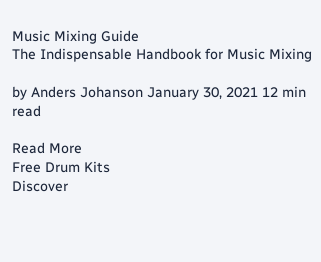Music Mixing Guide
The Indispensable Handbook for Music Mixing

by Anders Johanson January 30, 2021 12 min read

Read More
Free Drum Kits
Discover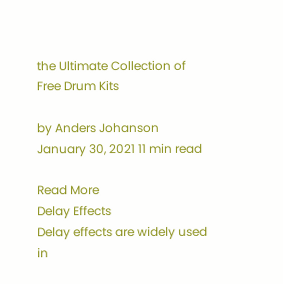the Ultimate Collection of Free Drum Kits

by Anders Johanson January 30, 2021 11 min read

Read More
Delay Effects
Delay effects are widely used in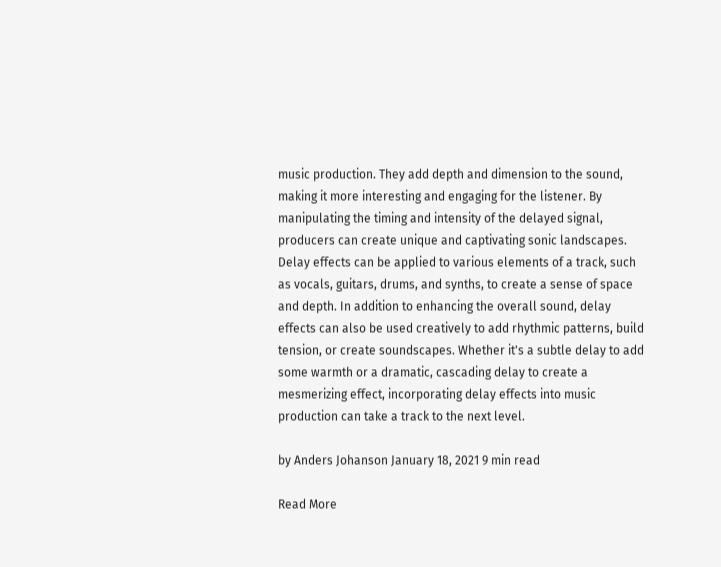music production. They add depth and dimension to the sound, making it more interesting and engaging for the listener. By manipulating the timing and intensity of the delayed signal, producers can create unique and captivating sonic landscapes. Delay effects can be applied to various elements of a track, such as vocals, guitars, drums, and synths, to create a sense of space and depth. In addition to enhancing the overall sound, delay effects can also be used creatively to add rhythmic patterns, build tension, or create soundscapes. Whether it's a subtle delay to add some warmth or a dramatic, cascading delay to create a mesmerizing effect, incorporating delay effects into music production can take a track to the next level.

by Anders Johanson January 18, 2021 9 min read

Read More